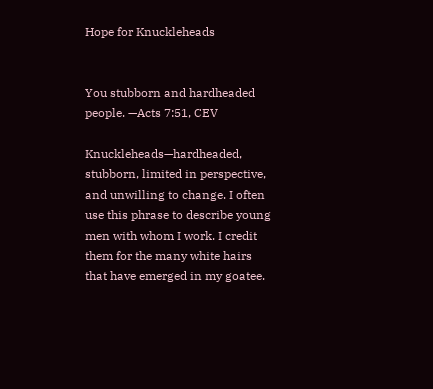Hope for Knuckleheads


You stubborn and hardheaded people. —Acts 7:51, CEV

Knuckleheads—hardheaded, stubborn, limited in perspective, and unwilling to change. I often use this phrase to describe young men with whom I work. I credit them for the many white hairs that have emerged in my goatee.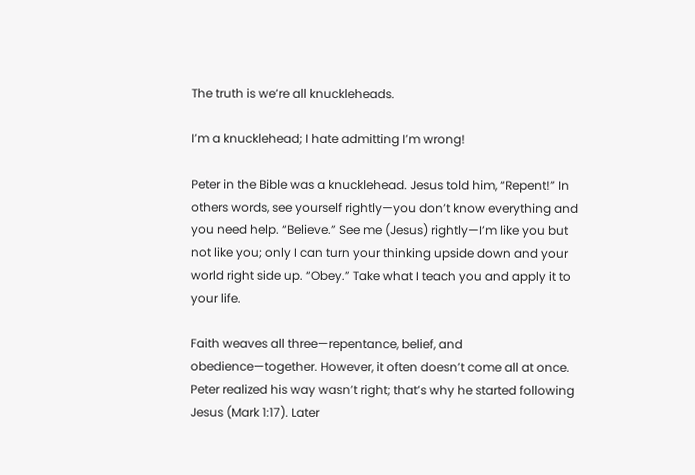The truth is we’re all knuckleheads.

I’m a knucklehead; I hate admitting I’m wrong!

Peter in the Bible was a knucklehead. Jesus told him, “Repent!” In others words, see yourself rightly—you don’t know everything and you need help. “Believe.” See me (Jesus) rightly—I’m like you but not like you; only I can turn your thinking upside down and your world right side up. “Obey.” Take what I teach you and apply it to your life.

Faith weaves all three—repentance, belief, and obedience—together. However, it often doesn’t come all at once. Peter realized his way wasn’t right; that’s why he started following Jesus (Mark 1:17). Later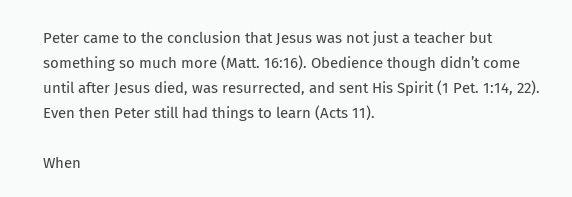Peter came to the conclusion that Jesus was not just a teacher but something so much more (Matt. 16:16). Obedience though didn’t come until after Jesus died, was resurrected, and sent His Spirit (1 Pet. 1:14, 22). Even then Peter still had things to learn (Acts 11).

When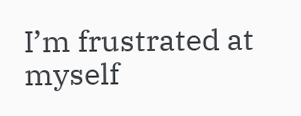I’m frustrated at myself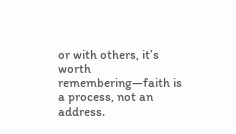or with others, it’s worth remembering—faith is a process, not an address.